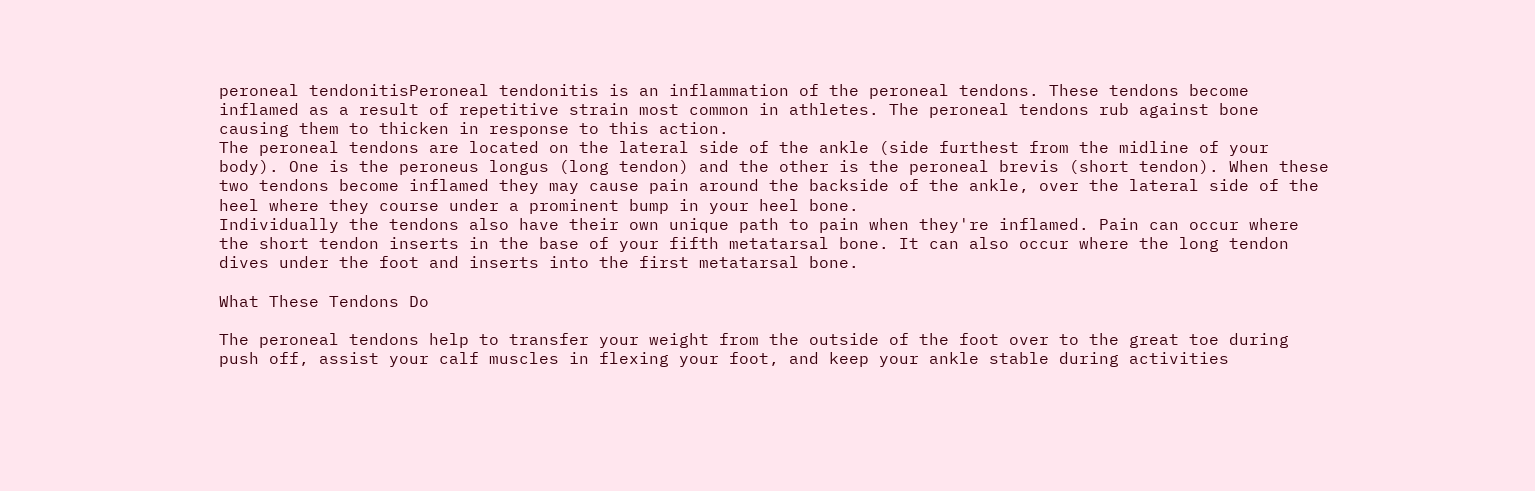peroneal tendonitisPeroneal tendonitis is an inflammation of the peroneal tendons. These tendons become inflamed as a result of repetitive strain most common in athletes. The peroneal tendons rub against bone causing them to thicken in response to this action.
The peroneal tendons are located on the lateral side of the ankle (side furthest from the midline of your body). One is the peroneus longus (long tendon) and the other is the peroneal brevis (short tendon). When these two tendons become inflamed they may cause pain around the backside of the ankle, over the lateral side of the heel where they course under a prominent bump in your heel bone.
Individually the tendons also have their own unique path to pain when they're inflamed. Pain can occur where the short tendon inserts in the base of your fifth metatarsal bone. It can also occur where the long tendon dives under the foot and inserts into the first metatarsal bone.

What These Tendons Do

The peroneal tendons help to transfer your weight from the outside of the foot over to the great toe during push off, assist your calf muscles in flexing your foot, and keep your ankle stable during activities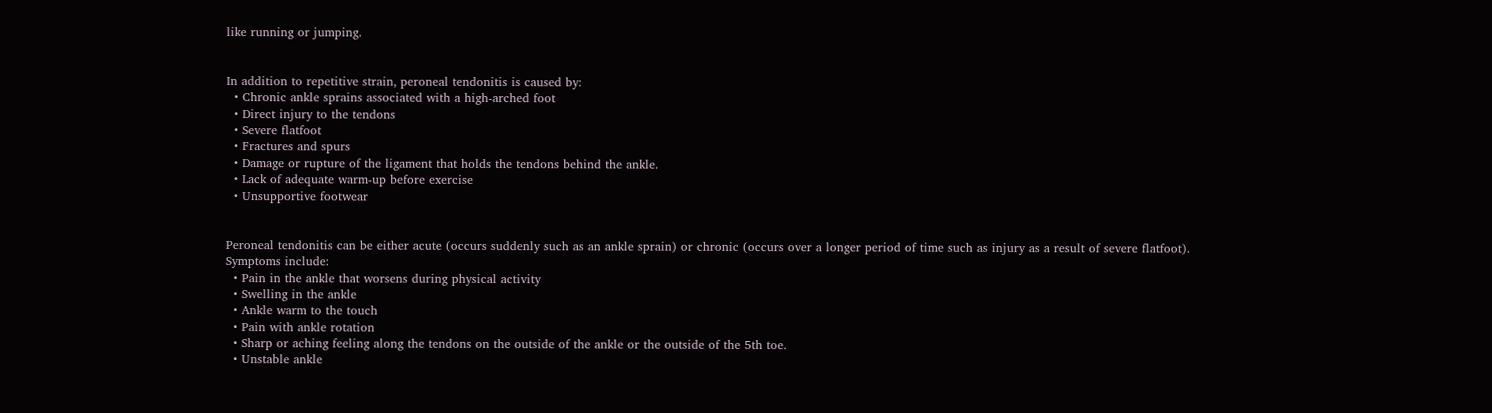like running or jumping.


In addition to repetitive strain, peroneal tendonitis is caused by:
  • Chronic ankle sprains associated with a high-arched foot
  • Direct injury to the tendons
  • Severe flatfoot
  • Fractures and spurs
  • Damage or rupture of the ligament that holds the tendons behind the ankle.
  • Lack of adequate warm-up before exercise
  • Unsupportive footwear


Peroneal tendonitis can be either acute (occurs suddenly such as an ankle sprain) or chronic (occurs over a longer period of time such as injury as a result of severe flatfoot).
Symptoms include:
  • Pain in the ankle that worsens during physical activity
  • Swelling in the ankle
  • Ankle warm to the touch
  • Pain with ankle rotation
  • Sharp or aching feeling along the tendons on the outside of the ankle or the outside of the 5th toe.
  • Unstable ankle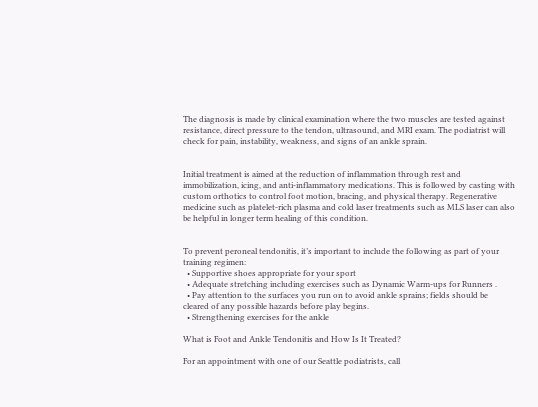The diagnosis is made by clinical examination where the two muscles are tested against resistance, direct pressure to the tendon, ultrasound, and MRI exam. The podiatrist will check for pain, instability, weakness, and signs of an ankle sprain.


Initial treatment is aimed at the reduction of inflammation through rest and immobilization, icing, and anti-inflammatory medications. This is followed by casting with custom orthotics to control foot motion, bracing, and physical therapy. Regenerative medicine such as platelet-rich plasma and cold laser treatments such as MLS laser can also be helpful in longer term healing of this condition.


To prevent peroneal tendonitis, it’s important to include the following as part of your training regimen:
  • Supportive shoes appropriate for your sport
  • Adequate stretching including exercises such as Dynamic Warm-ups for Runners .
  • Pay attention to the surfaces you run on to avoid ankle sprains; fields should be cleared of any possible hazards before play begins.
  • Strengthening exercises for the ankle

What is Foot and Ankle Tendonitis and How Is It Treated?

For an appointment with one of our Seattle podiatrists, call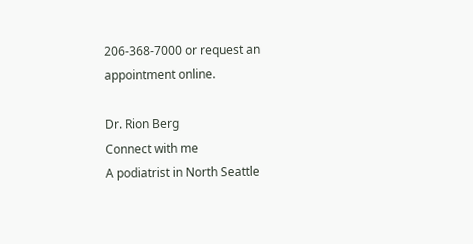206-368-7000 or request an appointment online.

Dr. Rion Berg
Connect with me
A podiatrist in North Seattle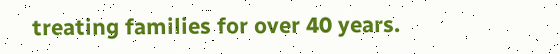treating families for over 40 years.